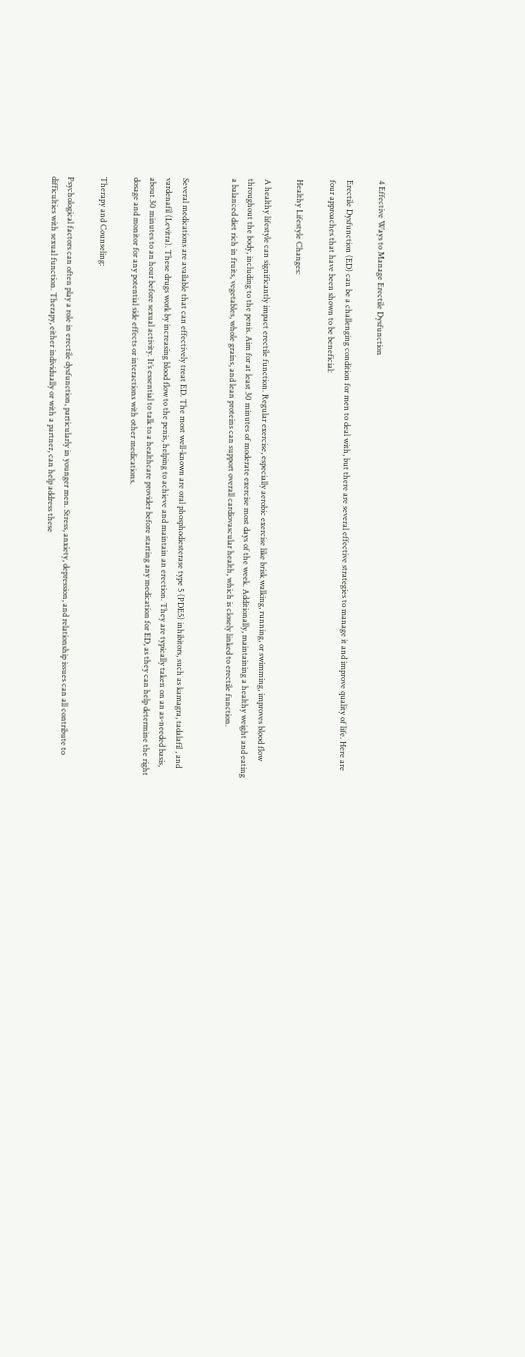4 Effective Ways to Manage Erectile Dysfunction

Erectile Dysfunction (ED) can be a challenging condition for men to deal with, but there are several effective strategies to manage it and improve quality of life. Here are four approaches that have been shown to be beneficial:

Healthy Lifestyle Changes:

A healthy lifestyle can significantly impact erectile function. Regular exercise, especially aerobic exercise like brisk walking, running, or swimming, improves blood flow throughout the body, including to the penis. Aim for at least 30 minutes of moderate exercise most days of the week. Additionally, maintaining a healthy weight and eating a balanced diet rich in fruits, vegetables, whole grains, and lean proteins can support overall cardiovascular health, which is closely linked to erectile function.


Several medications are available that can effectively treat ED. The most well-known are oral phosphodiesterase type 5 (PDE5) inhibitors, such as kamagra, tadalafil , and vardenafil (Levitra). These drugs work by increasing blood flow to the penis, helping to achieve and maintain an erection. They are typically taken on an as-needed basis, about 30 minutes to an hour before sexual activity. It’s essential to talk to a healthcare provider before starting any medication for ED, as they can help determine the right dosage and monitor for any potential side effects or interactions with other medications.

Therapy and Counseling:

Psychological factors can often play a role in erectile dysfunction, particularly in younger men. Stress, anxiety, depression, and relationship issues can all contribute to difficulties with sexual function. Therapy, either individually or with a partner, can help address these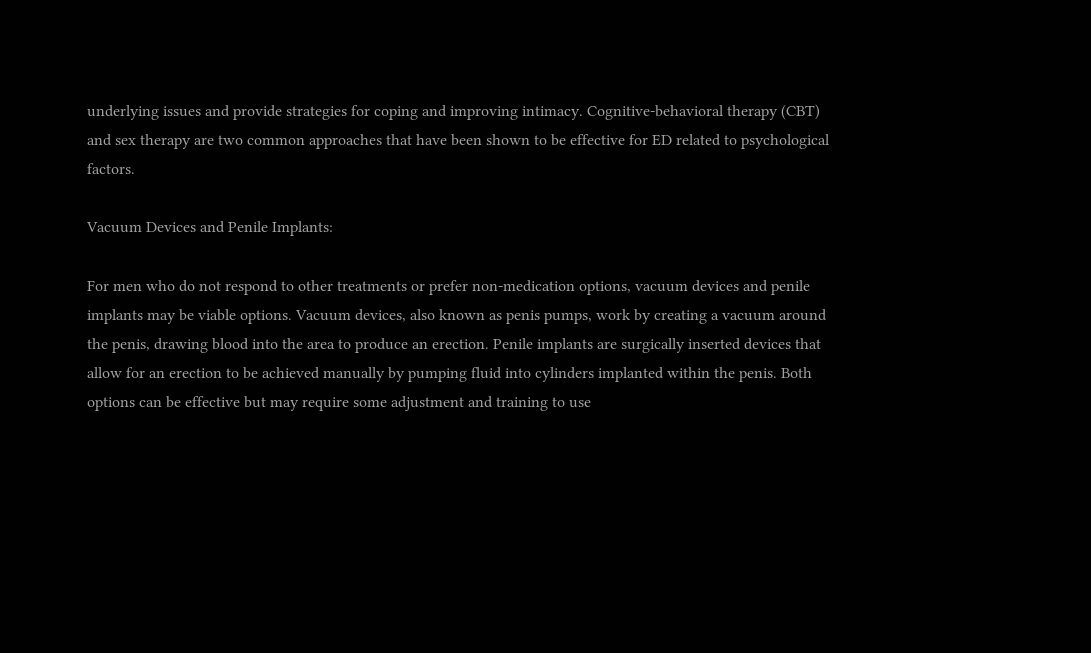underlying issues and provide strategies for coping and improving intimacy. Cognitive-behavioral therapy (CBT) and sex therapy are two common approaches that have been shown to be effective for ED related to psychological factors.

Vacuum Devices and Penile Implants:

For men who do not respond to other treatments or prefer non-medication options, vacuum devices and penile implants may be viable options. Vacuum devices, also known as penis pumps, work by creating a vacuum around the penis, drawing blood into the area to produce an erection. Penile implants are surgically inserted devices that allow for an erection to be achieved manually by pumping fluid into cylinders implanted within the penis. Both options can be effective but may require some adjustment and training to use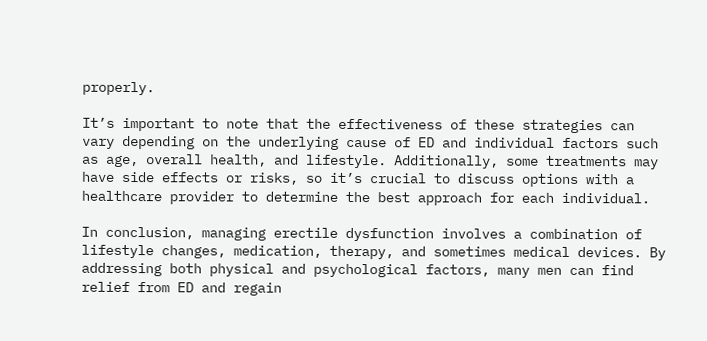properly.

It’s important to note that the effectiveness of these strategies can vary depending on the underlying cause of ED and individual factors such as age, overall health, and lifestyle. Additionally, some treatments may have side effects or risks, so it’s crucial to discuss options with a healthcare provider to determine the best approach for each individual.

In conclusion, managing erectile dysfunction involves a combination of lifestyle changes, medication, therapy, and sometimes medical devices. By addressing both physical and psychological factors, many men can find relief from ED and regain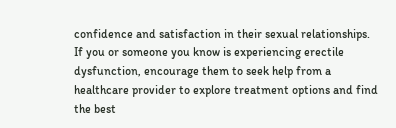confidence and satisfaction in their sexual relationships. If you or someone you know is experiencing erectile dysfunction, encourage them to seek help from a healthcare provider to explore treatment options and find the best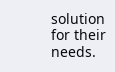solution for their needs.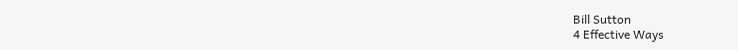Bill Sutton
4 Effective Ways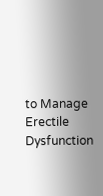to Manage Erectile Dysfunction